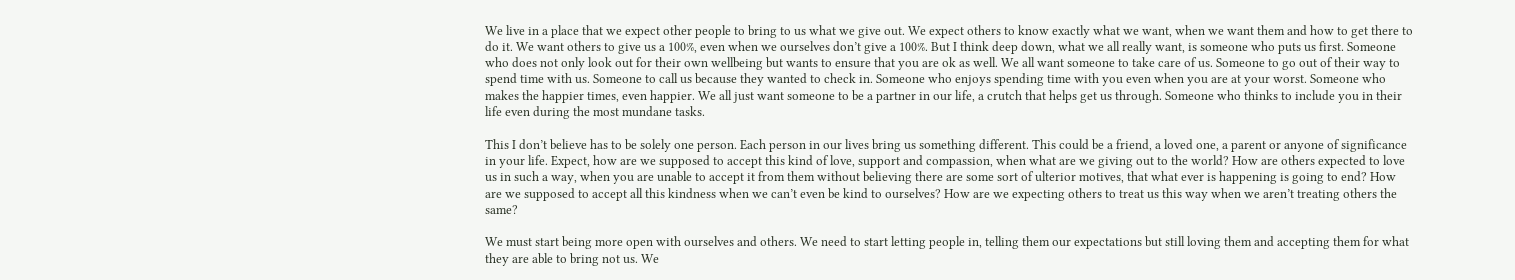We live in a place that we expect other people to bring to us what we give out. We expect others to know exactly what we want, when we want them and how to get there to do it. We want others to give us a 100%, even when we ourselves don’t give a 100%. But I think deep down, what we all really want, is someone who puts us first. Someone who does not only look out for their own wellbeing but wants to ensure that you are ok as well. We all want someone to take care of us. Someone to go out of their way to spend time with us. Someone to call us because they wanted to check in. Someone who enjoys spending time with you even when you are at your worst. Someone who makes the happier times, even happier. We all just want someone to be a partner in our life, a crutch that helps get us through. Someone who thinks to include you in their life even during the most mundane tasks.

This I don’t believe has to be solely one person. Each person in our lives bring us something different. This could be a friend, a loved one, a parent or anyone of significance in your life. Expect, how are we supposed to accept this kind of love, support and compassion, when what are we giving out to the world? How are others expected to love us in such a way, when you are unable to accept it from them without believing there are some sort of ulterior motives, that what ever is happening is going to end? How are we supposed to accept all this kindness when we can’t even be kind to ourselves? How are we expecting others to treat us this way when we aren’t treating others the same?

We must start being more open with ourselves and others. We need to start letting people in, telling them our expectations but still loving them and accepting them for what they are able to bring not us. We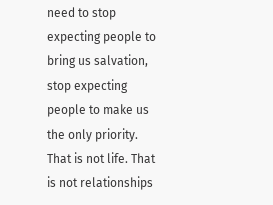need to stop expecting people to bring us salvation, stop expecting people to make us the only priority. That is not life. That is not relationships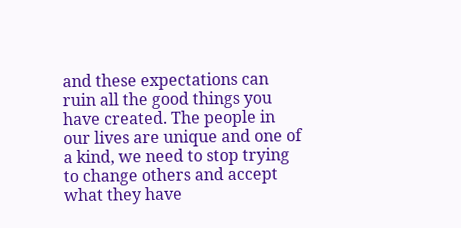and these expectations can ruin all the good things you have created. The people in our lives are unique and one of a kind, we need to stop trying to change others and accept what they have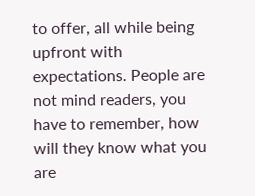to offer, all while being upfront with expectations. People are not mind readers, you have to remember, how will they know what you are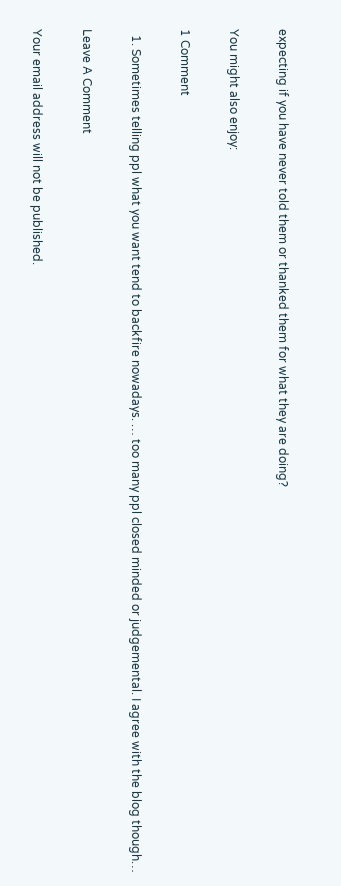expecting if you have never told them or thanked them for what they are doing?

You might also enjoy:

1 Comment

  1. Sometimes telling ppl what you want tend to backfire nowadays. … too many ppl closed minded or judgemental. I agree with the blog though…

Leave A Comment

Your email address will not be published.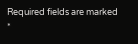Required fields are marked *